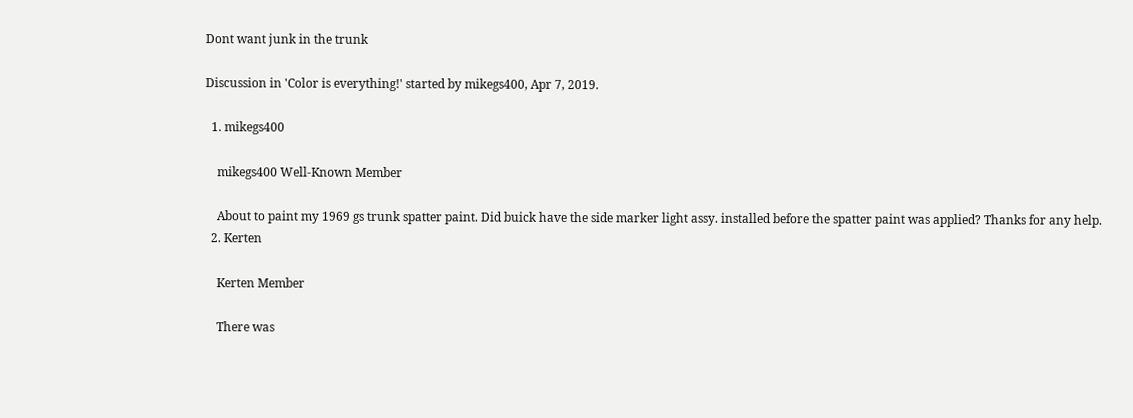Dont want junk in the trunk

Discussion in 'Color is everything!' started by mikegs400, Apr 7, 2019.

  1. mikegs400

    mikegs400 Well-Known Member

    About to paint my 1969 gs trunk spatter paint. Did buick have the side marker light assy. installed before the spatter paint was applied? Thanks for any help.
  2. Kerten

    Kerten Member

    There was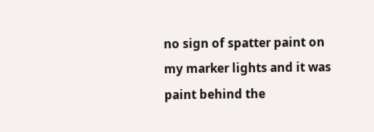no sign of spatter paint on my marker lights and it was paint behind the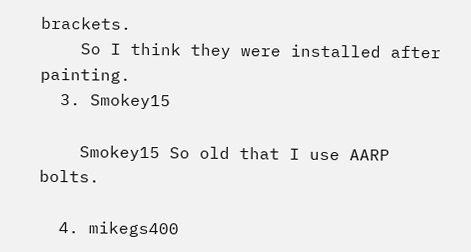brackets.
    So I think they were installed after painting.
  3. Smokey15

    Smokey15 So old that I use AARP bolts.

  4. mikegs400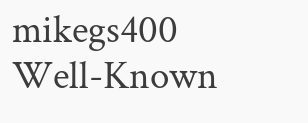mikegs400 Well-Known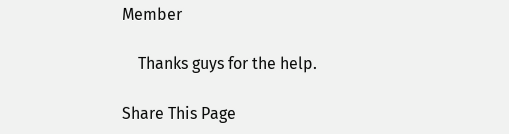Member

    Thanks guys for the help.

Share This Page